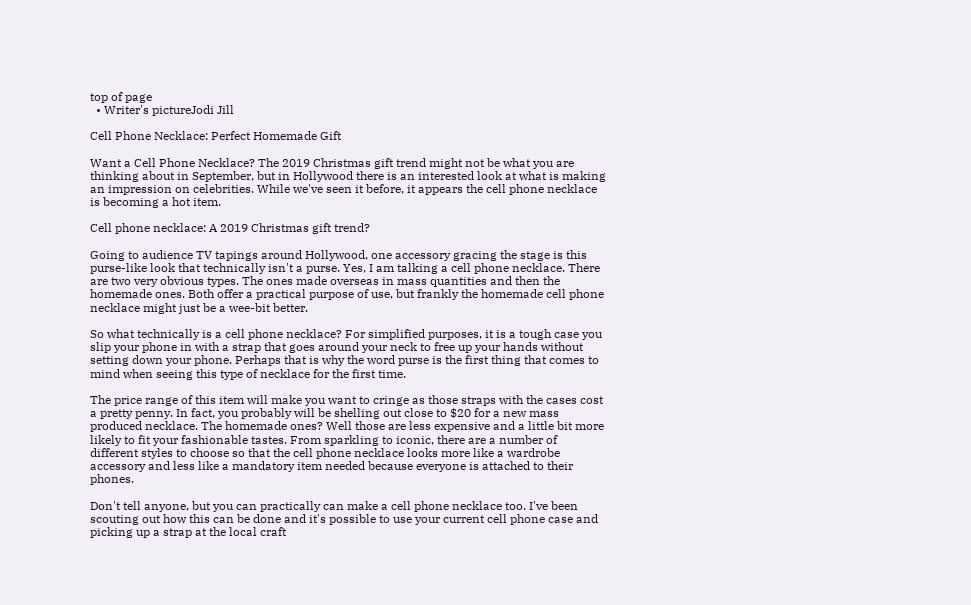top of page
  • Writer's pictureJodi Jill

Cell Phone Necklace: Perfect Homemade Gift

Want a Cell Phone Necklace? The 2019 Christmas gift trend might not be what you are thinking about in September, but in Hollywood there is an interested look at what is making an impression on celebrities. While we've seen it before, it appears the cell phone necklace is becoming a hot item.

Cell phone necklace: A 2019 Christmas gift trend?

Going to audience TV tapings around Hollywood, one accessory gracing the stage is this purse-like look that technically isn't a purse. Yes, I am talking a cell phone necklace. There are two very obvious types. The ones made overseas in mass quantities and then the homemade ones. Both offer a practical purpose of use, but frankly the homemade cell phone necklace might just be a wee-bit better.

So what technically is a cell phone necklace? For simplified purposes, it is a tough case you slip your phone in with a strap that goes around your neck to free up your hands without setting down your phone. Perhaps that is why the word purse is the first thing that comes to mind when seeing this type of necklace for the first time.

The price range of this item will make you want to cringe as those straps with the cases cost a pretty penny. In fact, you probably will be shelling out close to $20 for a new mass produced necklace. The homemade ones? Well those are less expensive and a little bit more likely to fit your fashionable tastes. From sparkling to iconic, there are a number of different styles to choose so that the cell phone necklace looks more like a wardrobe accessory and less like a mandatory item needed because everyone is attached to their phones.

Don't tell anyone, but you can practically can make a cell phone necklace too. I've been scouting out how this can be done and it's possible to use your current cell phone case and picking up a strap at the local craft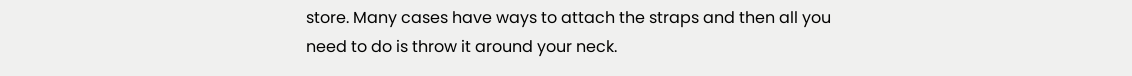store. Many cases have ways to attach the straps and then all you need to do is throw it around your neck.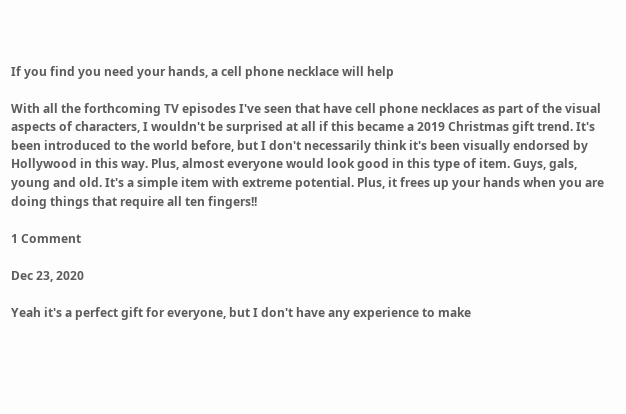If you find you need your hands, a cell phone necklace will help

With all the forthcoming TV episodes I've seen that have cell phone necklaces as part of the visual aspects of characters, I wouldn't be surprised at all if this became a 2019 Christmas gift trend. It's been introduced to the world before, but I don't necessarily think it's been visually endorsed by Hollywood in this way. Plus, almost everyone would look good in this type of item. Guys, gals, young and old. It's a simple item with extreme potential. Plus, it frees up your hands when you are doing things that require all ten fingers!!

1 Comment

Dec 23, 2020

Yeah it's a perfect gift for everyone, but I don't have any experience to make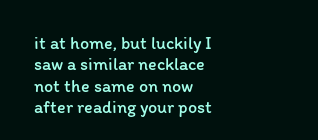it at home, but luckily I saw a similar necklace not the same on now after reading your post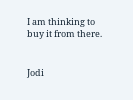I am thinking to buy it from there.


Jodi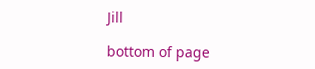Jill

bottom of page